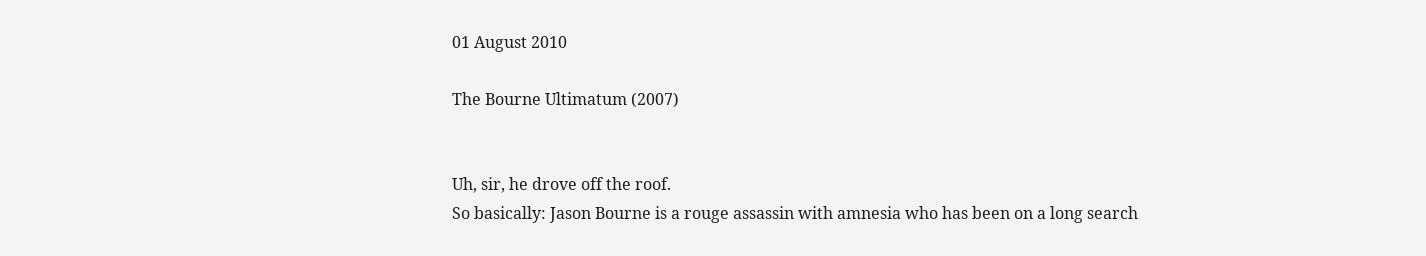01 August 2010

The Bourne Ultimatum (2007)


Uh, sir, he drove off the roof.
So basically: Jason Bourne is a rouge assassin with amnesia who has been on a long search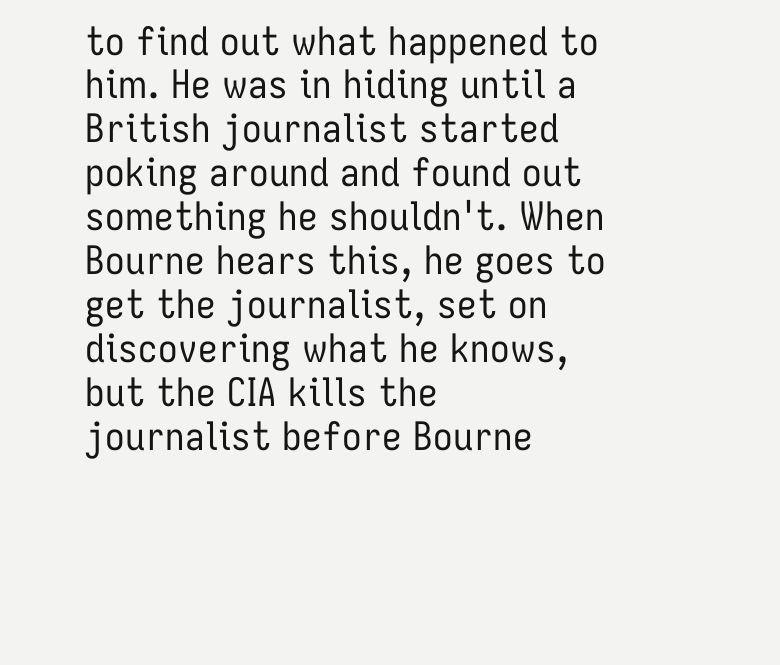to find out what happened to him. He was in hiding until a British journalist started poking around and found out something he shouldn't. When Bourne hears this, he goes to get the journalist, set on discovering what he knows, but the CIA kills the journalist before Bourne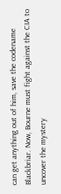can get anything out of him, save the codename Blackbriar. Now, Bourne must fight against the CIA to uncover the mystery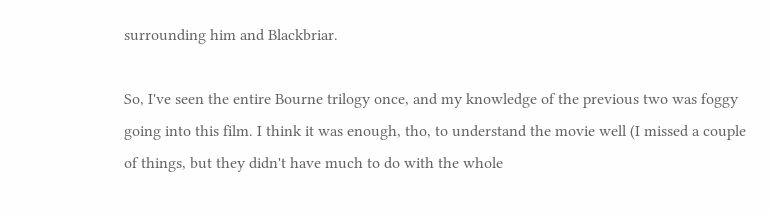surrounding him and Blackbriar.

So, I've seen the entire Bourne trilogy once, and my knowledge of the previous two was foggy going into this film. I think it was enough, tho, to understand the movie well (I missed a couple of things, but they didn't have much to do with the whole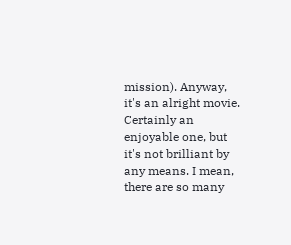mission). Anyway, it's an alright movie. Certainly an enjoyable one, but it's not brilliant by any means. I mean, there are so many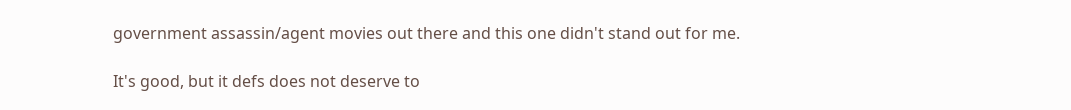government assassin/agent movies out there and this one didn't stand out for me.

It's good, but it defs does not deserve to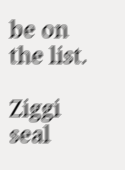be on the list.

Ziggi seal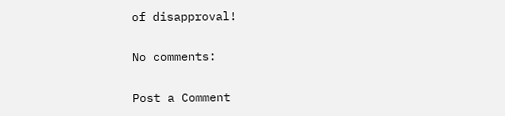of disapproval!

No comments:

Post a Comment